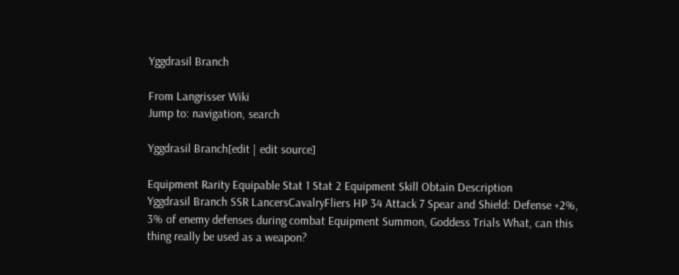Yggdrasil Branch

From Langrisser Wiki
Jump to: navigation, search

Yggdrasil Branch[edit | edit source]

Equipment Rarity Equipable Stat 1 Stat 2 Equipment Skill Obtain Description
Yggdrasil Branch SSR LancersCavalryFliers HP 34 Attack 7 Spear and Shield: Defense +2%, 3% of enemy defenses during combat Equipment Summon, Goddess Trials What, can this thing really be used as a weapon?